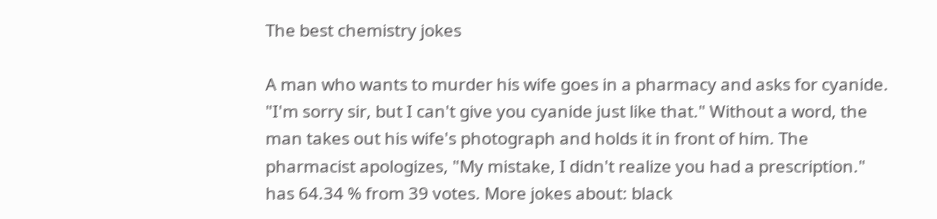The best chemistry jokes

A man who wants to murder his wife goes in a pharmacy and asks for cyanide. "I'm sorry sir, but I can't give you cyanide just like that." Without a word, the man takes out his wife's photograph and holds it in front of him. The pharmacist apologizes, "My mistake, I didn't realize you had a prescription."
has 64.34 % from 39 votes. More jokes about: black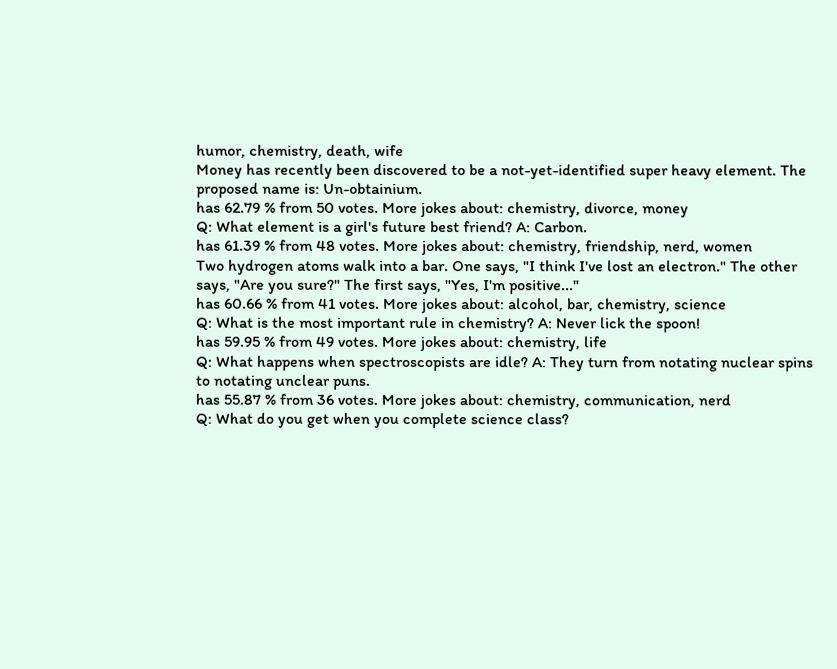humor, chemistry, death, wife
Money has recently been discovered to be a not-yet-identified super heavy element. The proposed name is: Un-obtainium.
has 62.79 % from 50 votes. More jokes about: chemistry, divorce, money
Q: What element is a girl's future best friend? A: Carbon.
has 61.39 % from 48 votes. More jokes about: chemistry, friendship, nerd, women
Two hydrogen atoms walk into a bar. One says, "I think I've lost an electron." The other says, "Are you sure?" The first says, "Yes, I'm positive..."
has 60.66 % from 41 votes. More jokes about: alcohol, bar, chemistry, science
Q: What is the most important rule in chemistry? A: Never lick the spoon!
has 59.95 % from 49 votes. More jokes about: chemistry, life
Q: What happens when spectroscopists are idle? A: They turn from notating nuclear spins to notating unclear puns.
has 55.87 % from 36 votes. More jokes about: chemistry, communication, nerd
Q: What do you get when you complete science class?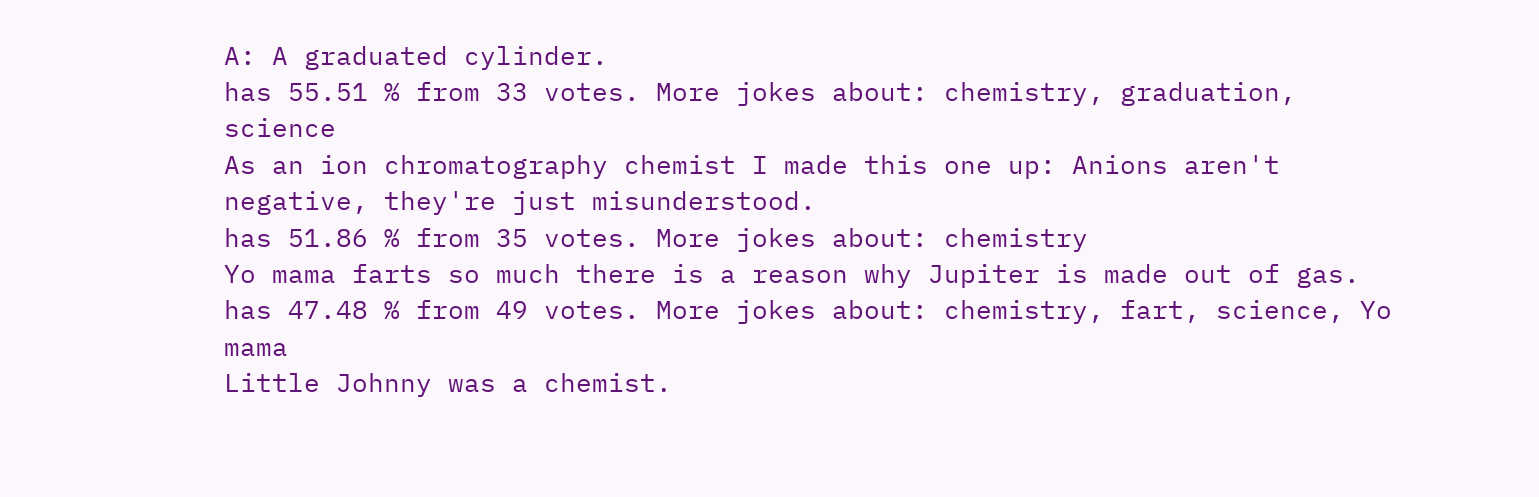A: A graduated cylinder.
has 55.51 % from 33 votes. More jokes about: chemistry, graduation, science
As an ion chromatography chemist I made this one up: Anions aren't negative, they're just misunderstood.
has 51.86 % from 35 votes. More jokes about: chemistry
Yo mama farts so much there is a reason why Jupiter is made out of gas.
has 47.48 % from 49 votes. More jokes about: chemistry, fart, science, Yo mama
Little Johnny was a chemist.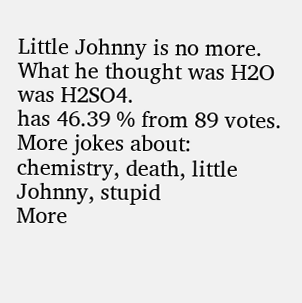Little Johnny is no more. What he thought was H2O was H2SO4.
has 46.39 % from 89 votes. More jokes about: chemistry, death, little Johnny, stupid
More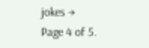jokes →
Page 4 of 5.